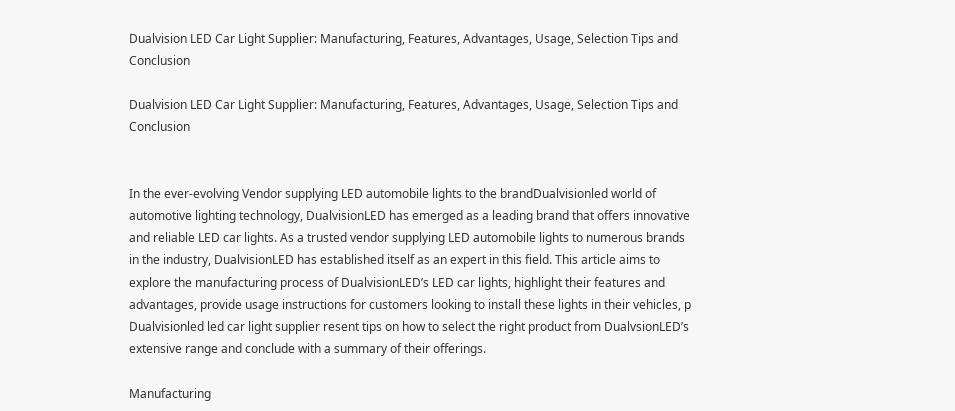Dualvision LED Car Light Supplier: Manufacturing, Features, Advantages, Usage, Selection Tips and Conclusion

Dualvision LED Car Light Supplier: Manufacturing, Features, Advantages, Usage, Selection Tips and Conclusion


In the ever-evolving Vendor supplying LED automobile lights to the brandDualvisionled world of automotive lighting technology, DualvisionLED has emerged as a leading brand that offers innovative and reliable LED car lights. As a trusted vendor supplying LED automobile lights to numerous brands in the industry, DualvisionLED has established itself as an expert in this field. This article aims to explore the manufacturing process of DualvisionLED’s LED car lights, highlight their features and advantages, provide usage instructions for customers looking to install these lights in their vehicles, p Dualvisionled led car light supplier resent tips on how to select the right product from DualvsionLED’s extensive range and conclude with a summary of their offerings.

Manufacturing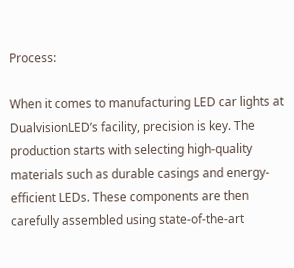Process:

When it comes to manufacturing LED car lights at DualvisionLED’s facility, precision is key. The production starts with selecting high-quality materials such as durable casings and energy-efficient LEDs. These components are then carefully assembled using state-of-the-art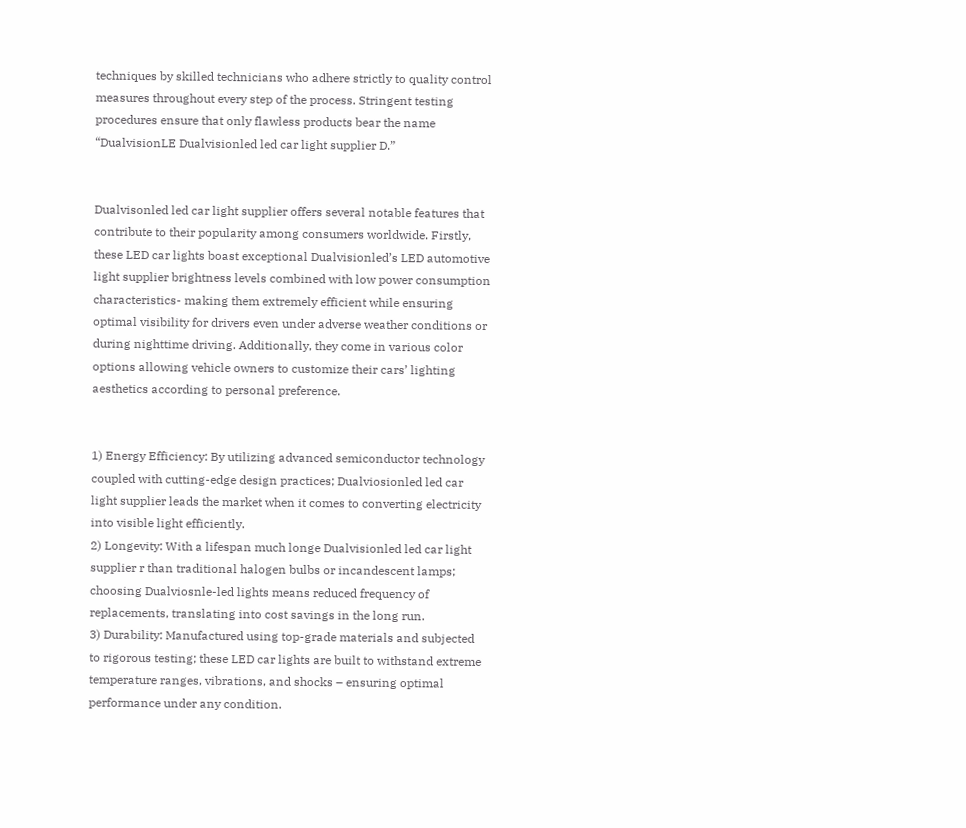techniques by skilled technicians who adhere strictly to quality control measures throughout every step of the process. Stringent testing procedures ensure that only flawless products bear the name “DualvisionLE Dualvisionled led car light supplier D.”


Dualvisonled led car light supplier offers several notable features that contribute to their popularity among consumers worldwide. Firstly, these LED car lights boast exceptional Dualvisionled’s LED automotive light supplier brightness levels combined with low power consumption characteristics- making them extremely efficient while ensuring optimal visibility for drivers even under adverse weather conditions or during nighttime driving. Additionally, they come in various color options allowing vehicle owners to customize their cars’ lighting aesthetics according to personal preference.


1) Energy Efficiency: By utilizing advanced semiconductor technology coupled with cutting-edge design practices; Dualviosionled led car light supplier leads the market when it comes to converting electricity into visible light efficiently.
2) Longevity: With a lifespan much longe Dualvisionled led car light supplier r than traditional halogen bulbs or incandescent lamps; choosing Dualviosnle-led lights means reduced frequency of replacements, translating into cost savings in the long run.
3) Durability: Manufactured using top-grade materials and subjected to rigorous testing; these LED car lights are built to withstand extreme temperature ranges, vibrations, and shocks – ensuring optimal performance under any condition.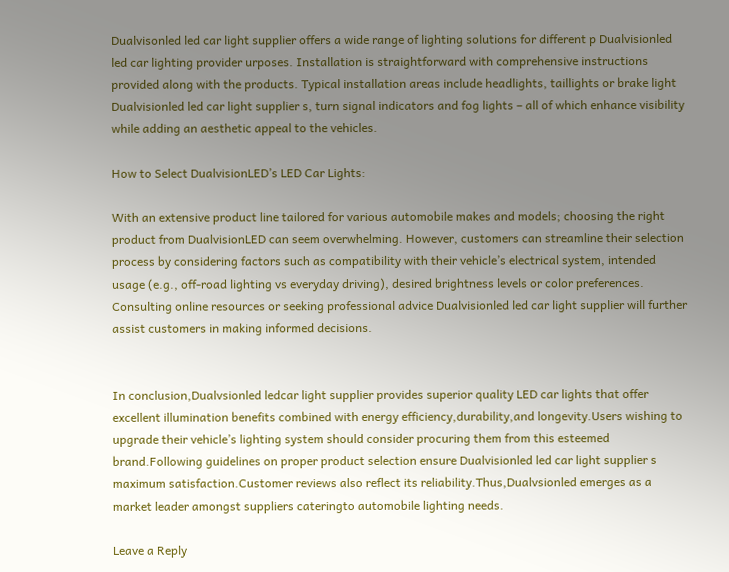Dualvisonled led car light supplier offers a wide range of lighting solutions for different p Dualvisionled led car lighting provider urposes. Installation is straightforward with comprehensive instructions provided along with the products. Typical installation areas include headlights, taillights or brake light Dualvisionled led car light supplier s, turn signal indicators and fog lights – all of which enhance visibility while adding an aesthetic appeal to the vehicles.

How to Select DualvisionLED’s LED Car Lights:

With an extensive product line tailored for various automobile makes and models; choosing the right product from DualvisionLED can seem overwhelming. However, customers can streamline their selection process by considering factors such as compatibility with their vehicle’s electrical system, intended usage (e.g., off-road lighting vs everyday driving), desired brightness levels or color preferences. Consulting online resources or seeking professional advice Dualvisionled led car light supplier will further assist customers in making informed decisions.


In conclusion,Dualvsionled ledcar light supplier provides superior quality LED car lights that offer excellent illumination benefits combined with energy efficiency,durability,and longevity.Users wishing to upgrade their vehicle’s lighting system should consider procuring them from this esteemed brand.Following guidelines on proper product selection ensure Dualvisionled led car light supplier s maximum satisfaction.Customer reviews also reflect its reliability.Thus,Dualvsionled emerges as a market leader amongst suppliers cateringto automobile lighting needs.

Leave a Reply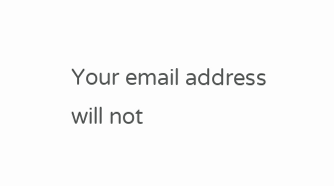Your email address will not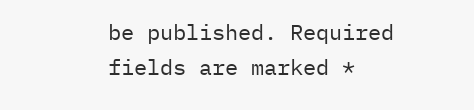be published. Required fields are marked *